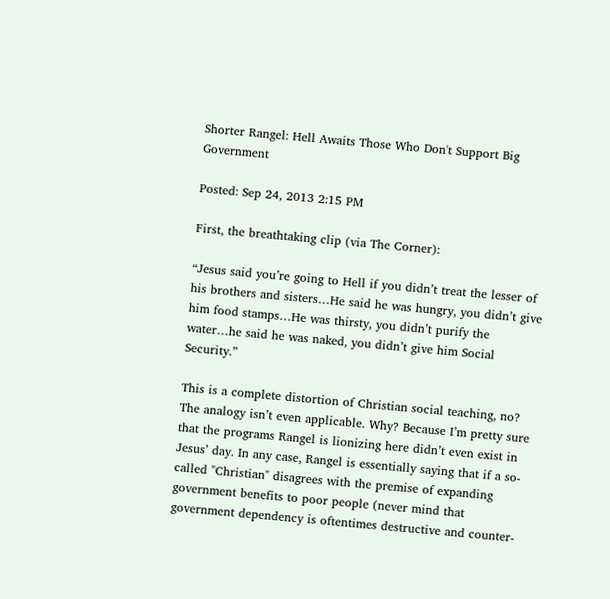Shorter Rangel: Hell Awaits Those Who Don't Support Big Government

Posted: Sep 24, 2013 2:15 PM

First, the breathtaking clip (via The Corner):

“Jesus said you’re going to Hell if you didn’t treat the lesser of his brothers and sisters…He said he was hungry, you didn’t give him food stamps…He was thirsty, you didn’t purify the water…he said he was naked, you didn’t give him Social Security.”

This is a complete distortion of Christian social teaching, no? The analogy isn’t even applicable. Why? Because I’m pretty sure that the programs Rangel is lionizing here didn’t even exist in Jesus’ day. In any case, Rangel is essentially saying that if a so-called "Christian" disagrees with the premise of expanding government benefits to poor people (never mind that government dependency is oftentimes destructive and counter-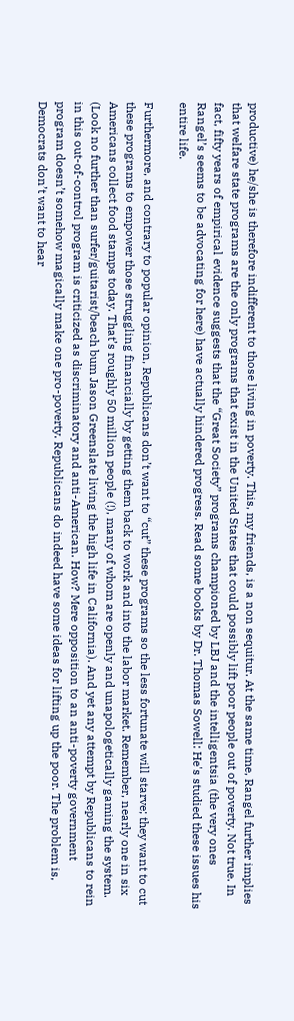productive) he/she is therefore indifferent to those living in poverty. This, my friends, is a non sequitur. At the same time, Rangel further implies that welfare state programs are the only programs that exist in the United States that could possibly lift poor people out of poverty. Not true. In fact, fifty years of empirical evidence suggests that the “Great Society” programs championed by LBJ and the intelligentsia (the very ones Rangel’s seems to be advocating for here) have actually hindered progress. Read some books by Dr. Thomas Sowell: He's studied these issues his entire life.

Furthermore, and contrary to popular opinion, Republicans don’t want to “cut” these programs so the less fortunate will starve; they want to cut these programs to empower those struggling financially by getting them back to work and into the labor market. Remember, nearly one in six Americans collect food stamps today. That’s roughly 50 million people (!), many of whom are openly and unapologetically gaming the system. (Look no further than surfer/guitarist/beach bum Jason Greenslate living the high life in California). And yet any attempt by Republicans to rein in this out-of-control program is criticized as discriminatory and anti-American. How? Mere opposition to an anti-poverty government program doesn’t somehow magically make one pro-poverty. Republicans do indeed have some ideas for lifting up the poor. The problem is, Democrats don’t want to hear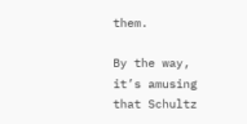them.

By the way, it’s amusing that Schultz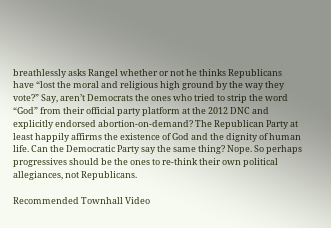breathlessly asks Rangel whether or not he thinks Republicans have “lost the moral and religious high ground by the way they vote?” Say, aren’t Democrats the ones who tried to strip the word “God” from their official party platform at the 2012 DNC and explicitly endorsed abortion-on-demand? The Republican Party at least happily affirms the existence of God and the dignity of human life. Can the Democratic Party say the same thing? Nope. So perhaps progressives should be the ones to re-think their own political allegiances, not Republicans.

Recommended Townhall Video